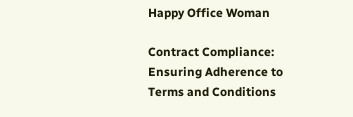Happy Office Woman

Contract Compliance: Ensuring Adherence to Terms and Conditions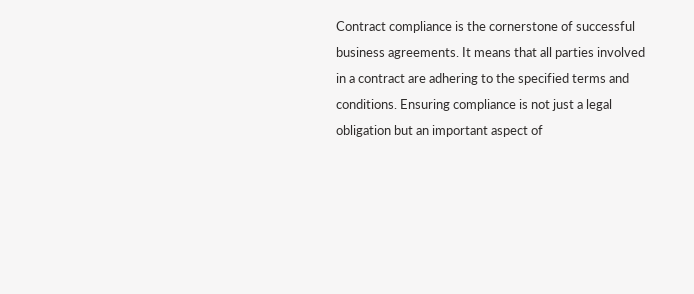Contract compliance is the cornerstone of successful business agreements. It means that all parties involved in a contract are adhering to the specified terms and conditions. Ensuring compliance is not just a legal obligation but an important aspect of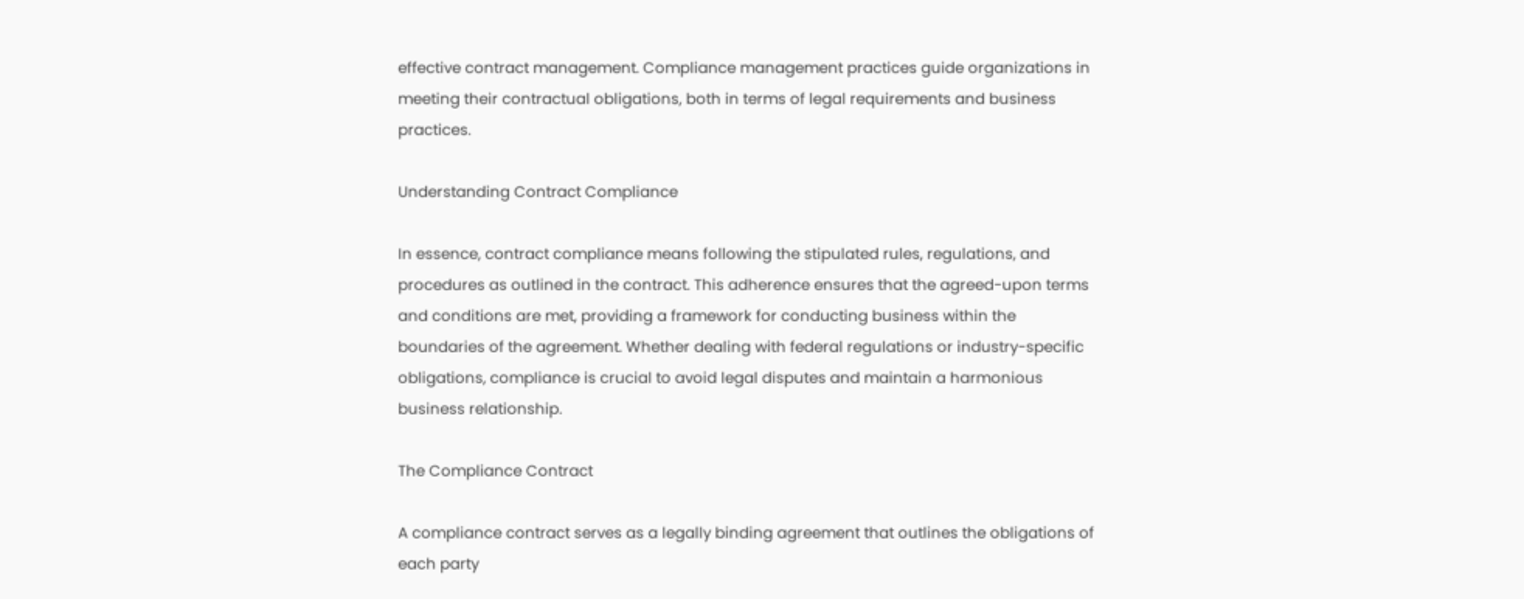effective contract management. Compliance management practices guide organizations in meeting their contractual obligations, both in terms of legal requirements and business practices.

Understanding Contract Compliance

In essence, contract compliance means following the stipulated rules, regulations, and procedures as outlined in the contract. This adherence ensures that the agreed-upon terms and conditions are met, providing a framework for conducting business within the boundaries of the agreement. Whether dealing with federal regulations or industry-specific obligations, compliance is crucial to avoid legal disputes and maintain a harmonious business relationship.

The Compliance Contract

A compliance contract serves as a legally binding agreement that outlines the obligations of each party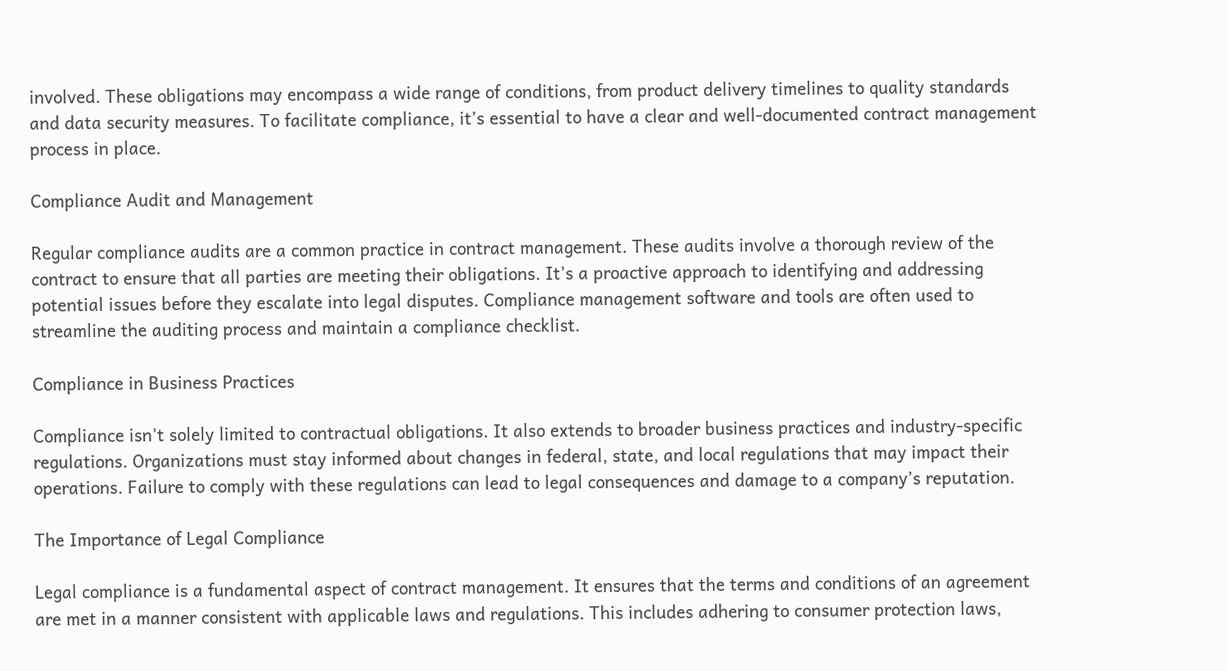involved. These obligations may encompass a wide range of conditions, from product delivery timelines to quality standards and data security measures. To facilitate compliance, it’s essential to have a clear and well-documented contract management process in place.

Compliance Audit and Management

Regular compliance audits are a common practice in contract management. These audits involve a thorough review of the contract to ensure that all parties are meeting their obligations. It’s a proactive approach to identifying and addressing potential issues before they escalate into legal disputes. Compliance management software and tools are often used to streamline the auditing process and maintain a compliance checklist.

Compliance in Business Practices

Compliance isn’t solely limited to contractual obligations. It also extends to broader business practices and industry-specific regulations. Organizations must stay informed about changes in federal, state, and local regulations that may impact their operations. Failure to comply with these regulations can lead to legal consequences and damage to a company’s reputation.

The Importance of Legal Compliance

Legal compliance is a fundamental aspect of contract management. It ensures that the terms and conditions of an agreement are met in a manner consistent with applicable laws and regulations. This includes adhering to consumer protection laws,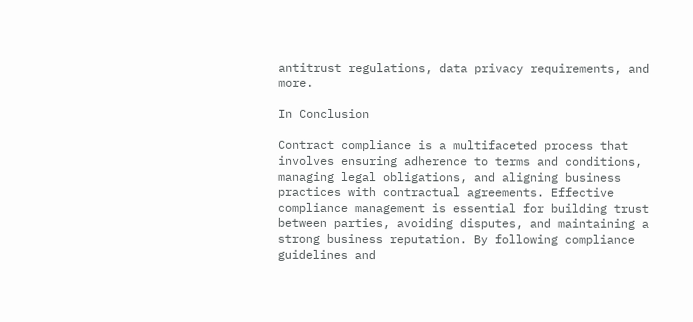antitrust regulations, data privacy requirements, and more.

In Conclusion

Contract compliance is a multifaceted process that involves ensuring adherence to terms and conditions, managing legal obligations, and aligning business practices with contractual agreements. Effective compliance management is essential for building trust between parties, avoiding disputes, and maintaining a strong business reputation. By following compliance guidelines and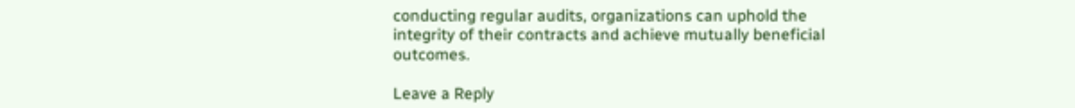conducting regular audits, organizations can uphold the integrity of their contracts and achieve mutually beneficial outcomes.

Leave a Reply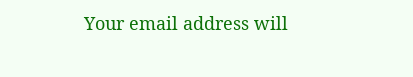Your email address will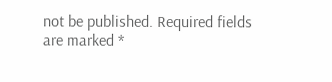not be published. Required fields are marked *